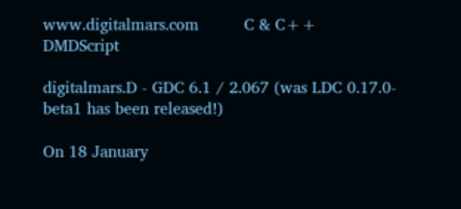www.digitalmars.com         C & C++   DMDScript

digitalmars.D - GDC 6.1 / 2.067 (was LDC 0.17.0-beta1 has been released!)

On 18 January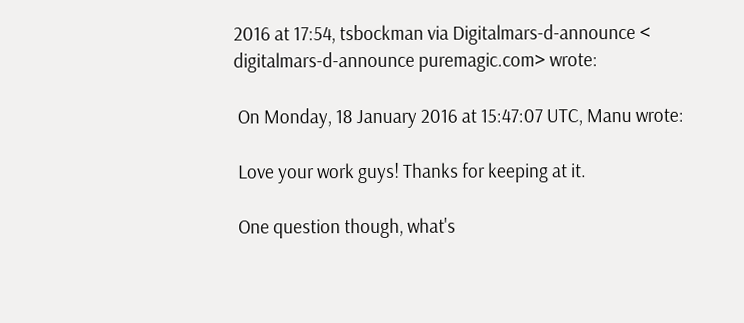2016 at 17:54, tsbockman via Digitalmars-d-announce <
digitalmars-d-announce puremagic.com> wrote:

 On Monday, 18 January 2016 at 15:47:07 UTC, Manu wrote:

 Love your work guys! Thanks for keeping at it.

 One question though, what's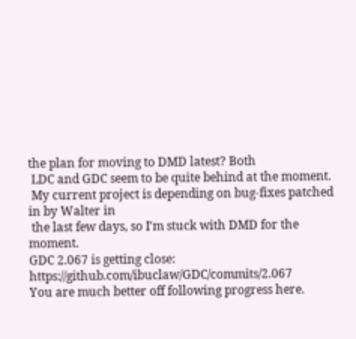the plan for moving to DMD latest? Both
 LDC and GDC seem to be quite behind at the moment.
 My current project is depending on bug-fixes patched in by Walter in
 the last few days, so I'm stuck with DMD for the moment.
GDC 2.067 is getting close: https://github.com/ibuclaw/GDC/commits/2.067
You are much better off following progress here.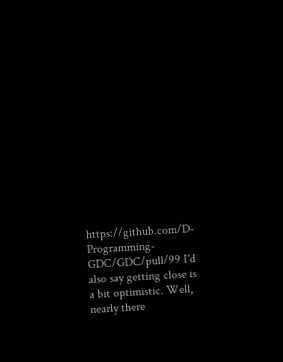https://github.com/D-Programming-GDC/GDC/pull/99 I'd also say getting close is a bit optimistic. Well, nearly there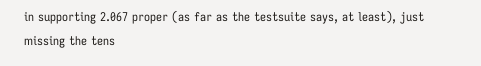in supporting 2.067 proper (as far as the testsuite says, at least), just missing the tens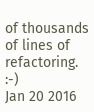of thousands of lines of refactoring. :-)
Jan 20 2016